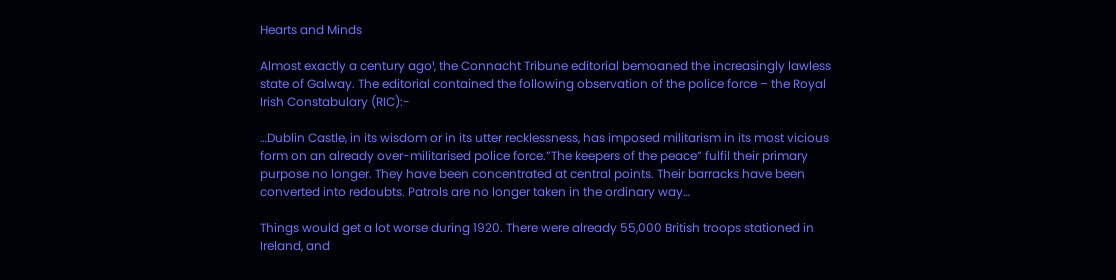Hearts and Minds

Almost exactly a century ago¹, the Connacht Tribune editorial bemoaned the increasingly lawless state of Galway. The editorial contained the following observation of the police force – the Royal Irish Constabulary (RIC):-

…Dublin Castle, in its wisdom or in its utter recklessness, has imposed militarism in its most vicious form on an already over-militarised police force.”The keepers of the peace” fulfil their primary purpose no longer. They have been concentrated at central points. Their barracks have been converted into redoubts. Patrols are no longer taken in the ordinary way…

Things would get a lot worse during 1920. There were already 55,000 British troops stationed in Ireland, and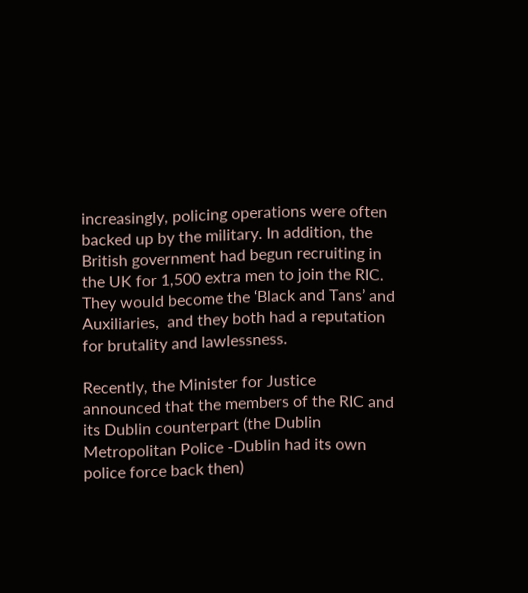increasingly, policing operations were often backed up by the military. In addition, the British government had begun recruiting in the UK for 1,500 extra men to join the RIC. They would become the ‘Black and Tans’ and Auxiliaries,  and they both had a reputation for brutality and lawlessness.

Recently, the Minister for Justice announced that the members of the RIC and its Dublin counterpart (the Dublin Metropolitan Police -Dublin had its own police force back then)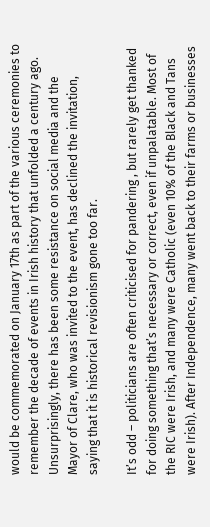would be commemorated on January 17th as part of the various ceremonies to remember the decade of events in Irish history that unfolded a century ago. Unsurprisingly, there has been some resistance on social media and the Mayor of Clare, who was invited to the event, has declined the invitation, saying that it is historical revisionism gone too far.

It’s odd – politicians are often criticised for pandering , but rarely get thanked for doing something that’s necessary or correct, even if unpalatable. Most of the RIC were Irish, and many were Catholic (even 10% of the Black and Tans were Irish). After Independence, many went back to their farms or businesses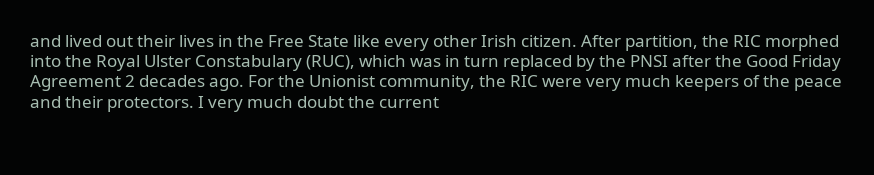and lived out their lives in the Free State like every other Irish citizen. After partition, the RIC morphed into the Royal Ulster Constabulary (RUC), which was in turn replaced by the PNSI after the Good Friday Agreement 2 decades ago. For the Unionist community, the RIC were very much keepers of the peace and their protectors. I very much doubt the current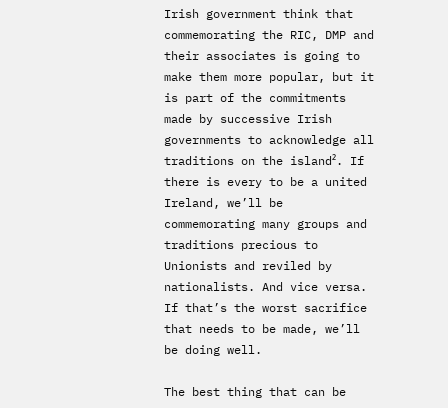Irish government think that commemorating the RIC, DMP and their associates is going to make them more popular, but it is part of the commitments made by successive Irish governments to acknowledge all traditions on the island². If there is every to be a united Ireland, we’ll be commemorating many groups and traditions precious to Unionists and reviled by nationalists. And vice versa. If that’s the worst sacrifice that needs to be made, we’ll be doing well.

The best thing that can be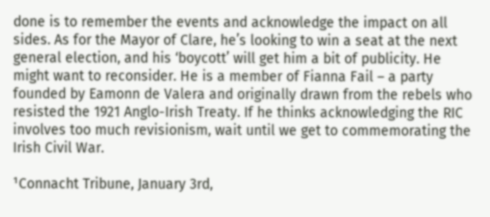done is to remember the events and acknowledge the impact on all sides. As for the Mayor of Clare, he’s looking to win a seat at the next general election, and his ‘boycott’ will get him a bit of publicity. He might want to reconsider. He is a member of Fianna Fail – a party founded by Eamonn de Valera and originally drawn from the rebels who resisted the 1921 Anglo-Irish Treaty. If he thinks acknowledging the RIC involves too much revisionism, wait until we get to commemorating the Irish Civil War.

¹Connacht Tribune, January 3rd,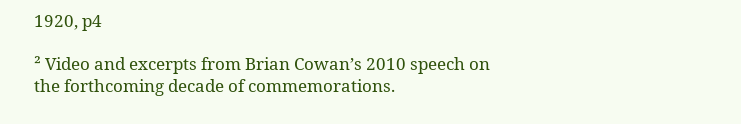1920, p4

² Video and excerpts from Brian Cowan’s 2010 speech on the forthcoming decade of commemorations.